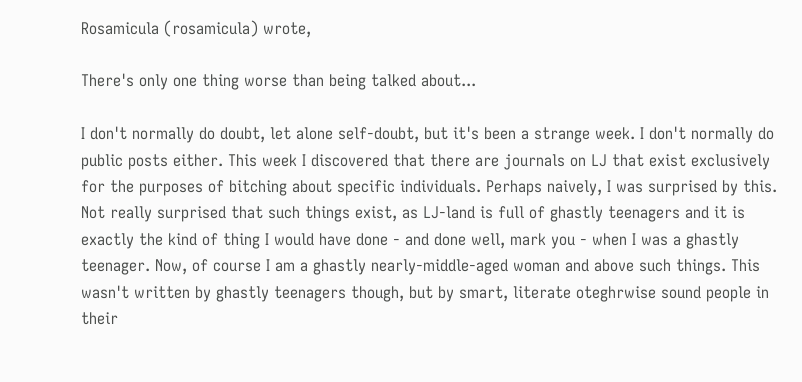Rosamicula (rosamicula) wrote,

There's only one thing worse than being talked about...

I don't normally do doubt, let alone self-doubt, but it's been a strange week. I don't normally do public posts either. This week I discovered that there are journals on LJ that exist exclusively for the purposes of bitching about specific individuals. Perhaps naively, I was surprised by this. Not really surprised that such things exist, as LJ-land is full of ghastly teenagers and it is exactly the kind of thing I would have done - and done well, mark you - when I was a ghastly teenager. Now, of course I am a ghastly nearly-middle-aged woman and above such things. This wasn't written by ghastly teenagers though, but by smart, literate oteghrwise sound people in their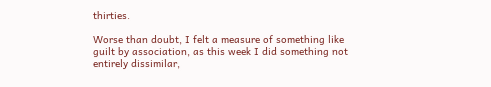thirties.

Worse than doubt, I felt a measure of something like guilt by association, as this week I did something not entirely dissimilar,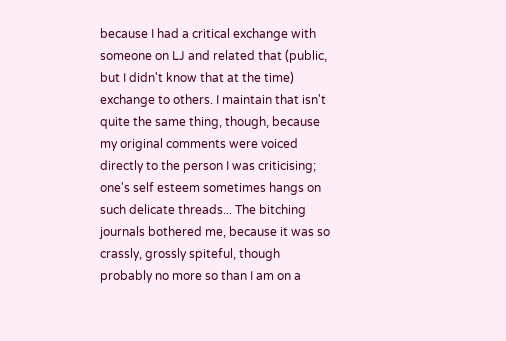because I had a critical exchange with someone on LJ and related that (public, but I didn't know that at the time) exchange to others. I maintain that isn't quite the same thing, though, because my original comments were voiced directly to the person I was criticising; one's self esteem sometimes hangs on such delicate threads... The bitching journals bothered me, because it was so crassly, grossly spiteful, though probably no more so than I am on a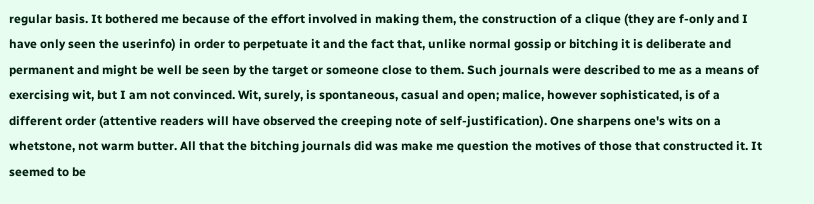regular basis. It bothered me because of the effort involved in making them, the construction of a clique (they are f-only and I have only seen the userinfo) in order to perpetuate it and the fact that, unlike normal gossip or bitching it is deliberate and permanent and might be well be seen by the target or someone close to them. Such journals were described to me as a means of exercising wit, but I am not convinced. Wit, surely, is spontaneous, casual and open; malice, however sophisticated, is of a different order (attentive readers will have observed the creeping note of self-justification). One sharpens one's wits on a whetstone, not warm butter. All that the bitching journals did was make me question the motives of those that constructed it. It seemed to be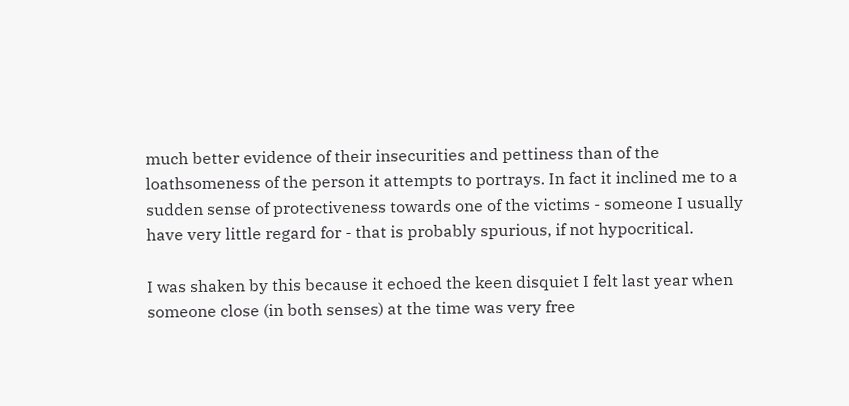much better evidence of their insecurities and pettiness than of the loathsomeness of the person it attempts to portrays. In fact it inclined me to a sudden sense of protectiveness towards one of the victims - someone I usually have very little regard for - that is probably spurious, if not hypocritical.

I was shaken by this because it echoed the keen disquiet I felt last year when someone close (in both senses) at the time was very free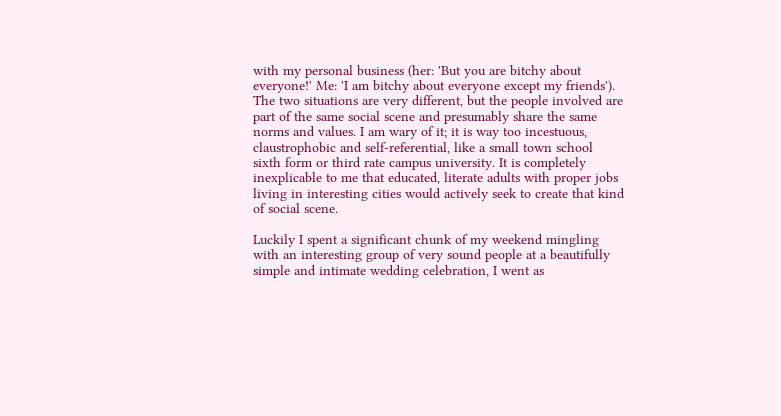with my personal business (her: 'But you are bitchy about everyone!' Me: 'I am bitchy about everyone except my friends'). The two situations are very different, but the people involved are part of the same social scene and presumably share the same norms and values. I am wary of it; it is way too incestuous, claustrophobic and self-referential, like a small town school sixth form or third rate campus university. It is completely inexplicable to me that educated, literate adults with proper jobs living in interesting cities would actively seek to create that kind of social scene.

Luckily I spent a significant chunk of my weekend mingling with an interesting group of very sound people at a beautifully simple and intimate wedding celebration, I went as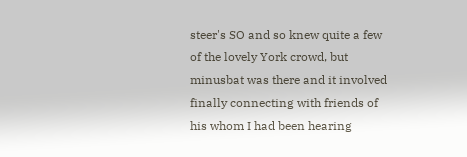steer's SO and so knew quite a few of the lovely York crowd, but minusbat was there and it involved finally connecting with friends of his whom I had been hearing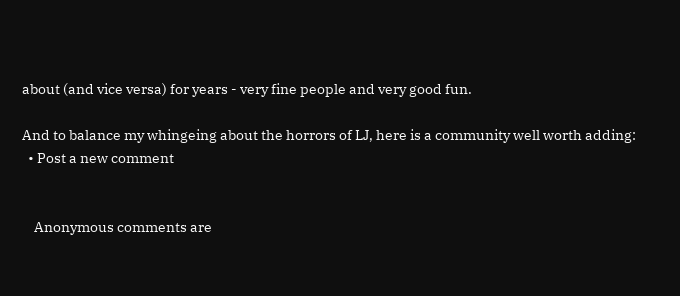about (and vice versa) for years - very fine people and very good fun.

And to balance my whingeing about the horrors of LJ, here is a community well worth adding:
  • Post a new comment


    Anonymous comments are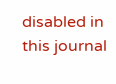disabled in this journal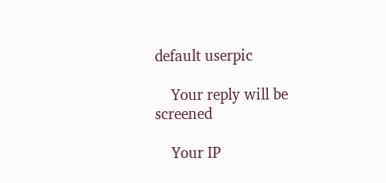default userpic

    Your reply will be screened

    Your IP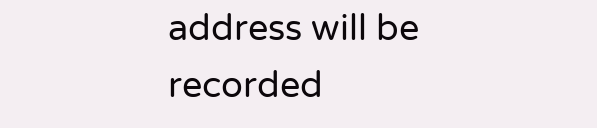address will be recorded